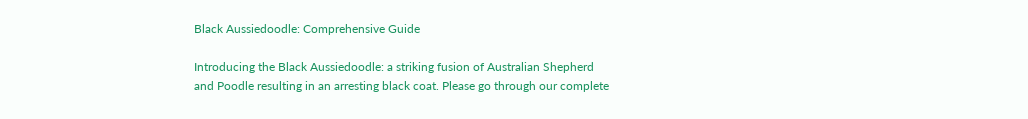Black Aussiedoodle: Comprehensive Guide

Introducing the Black Aussiedoodle: a striking fusion of Australian Shepherd and Poodle resulting in an arresting black coat. Please go through our complete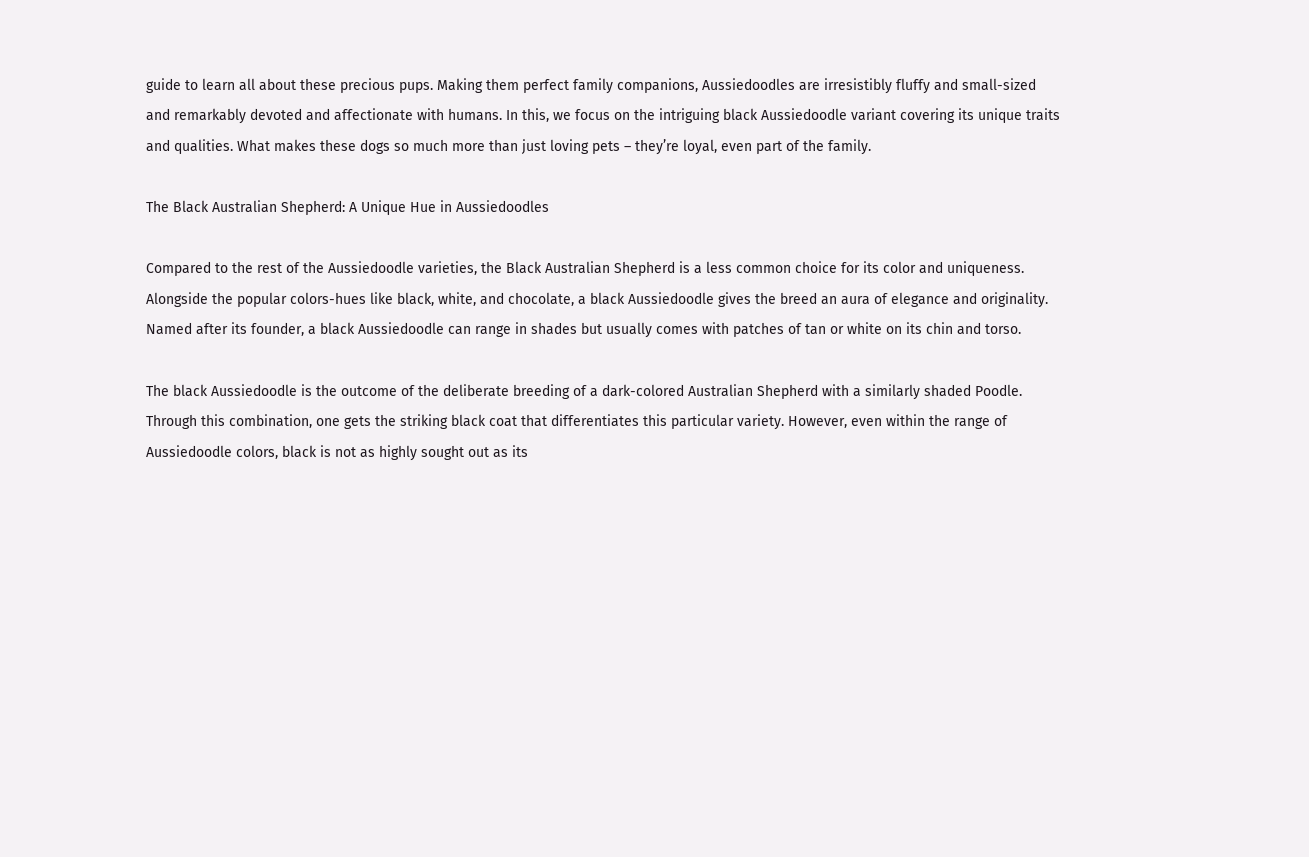guide to learn all about these precious pups. Making them perfect family companions, Aussiedoodles are irresistibly fluffy and small-sized and remarkably devoted and affectionate with humans. In this, we focus on the intriguing black Aussiedoodle variant covering its unique traits and qualities. What makes these dogs so much more than just loving pets – they’re loyal, even part of the family.

The Black Australian Shepherd: A Unique Hue in Aussiedoodles

Compared to the rest of the Aussiedoodle varieties, the Black Australian Shepherd is a less common choice for its color and uniqueness. Alongside the popular colors-hues like black, white, and chocolate, a black Aussiedoodle gives the breed an aura of elegance and originality. Named after its founder, a black Aussiedoodle can range in shades but usually comes with patches of tan or white on its chin and torso.

The black Aussiedoodle is the outcome of the deliberate breeding of a dark-colored Australian Shepherd with a similarly shaded Poodle. Through this combination, one gets the striking black coat that differentiates this particular variety. However, even within the range of Aussiedoodle colors, black is not as highly sought out as its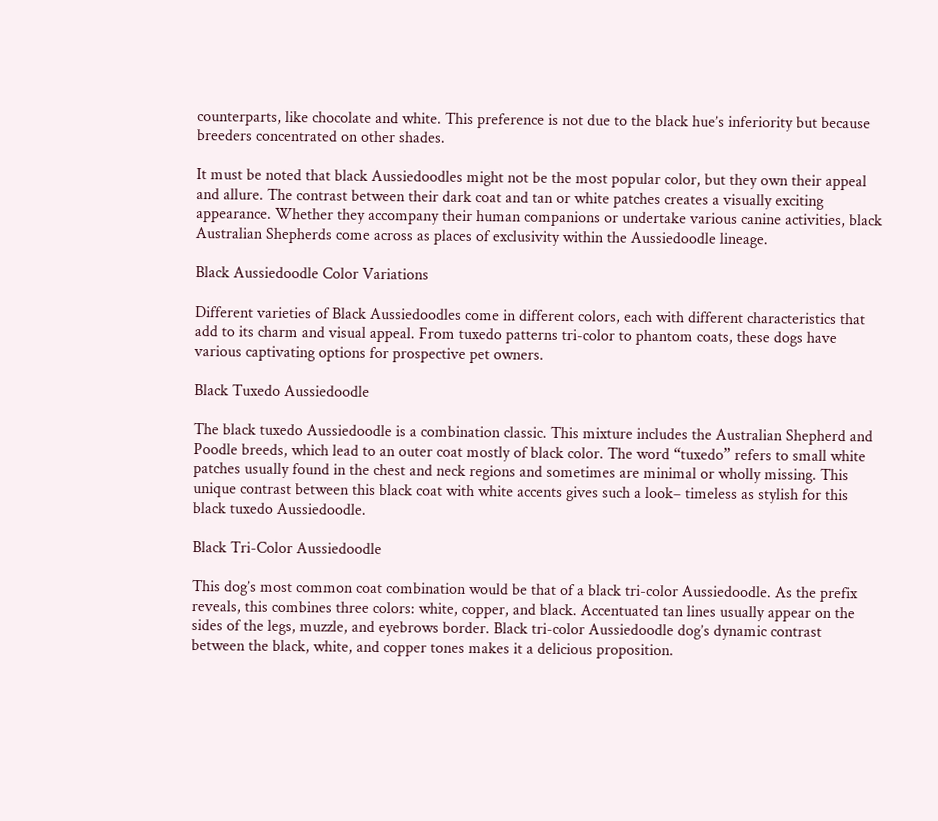counterparts, like chocolate and white. This preference is not due to the black hue’s inferiority but because breeders concentrated on other shades.

It must be noted that black Aussiedoodles might not be the most popular color, but they own their appeal and allure. The contrast between their dark coat and tan or white patches creates a visually exciting appearance. Whether they accompany their human companions or undertake various canine activities, black Australian Shepherds come across as places of exclusivity within the Aussiedoodle lineage.

Black Aussiedoodle Color Variations

Different varieties of Black Aussiedoodles come in different colors, each with different characteristics that add to its charm and visual appeal. From tuxedo patterns tri-color to phantom coats, these dogs have various captivating options for prospective pet owners.

Black Tuxedo Aussiedoodle

The black tuxedo Aussiedoodle is a combination classic. This mixture includes the Australian Shepherd and Poodle breeds, which lead to an outer coat mostly of black color. The word “tuxedo” refers to small white patches usually found in the chest and neck regions and sometimes are minimal or wholly missing. This unique contrast between this black coat with white accents gives such a look– timeless as stylish for this black tuxedo Aussiedoodle.

Black Tri-Color Aussiedoodle

This dog’s most common coat combination would be that of a black tri-color Aussiedoodle. As the prefix reveals, this combines three colors: white, copper, and black. Accentuated tan lines usually appear on the sides of the legs, muzzle, and eyebrows border. Black tri-color Aussiedoodle dog’s dynamic contrast between the black, white, and copper tones makes it a delicious proposition.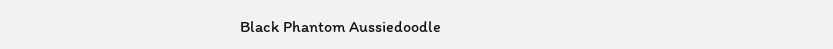Black Phantom Aussiedoodle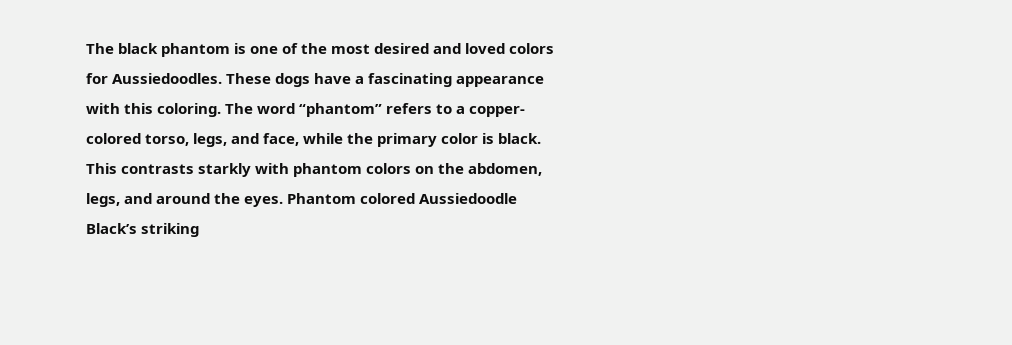The black phantom is one of the most desired and loved colors for Aussiedoodles. These dogs have a fascinating appearance with this coloring. The word “phantom” refers to a copper-colored torso, legs, and face, while the primary color is black. This contrasts starkly with phantom colors on the abdomen, legs, and around the eyes. Phantom colored Aussiedoodle Black’s striking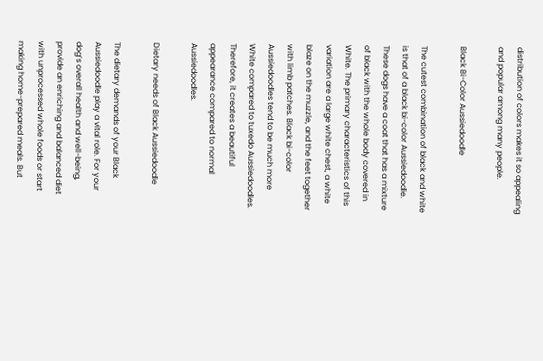distribution of colors makes it so appealing and popular among many people.

Black Bi-Color Aussiedoodle

The cutest combination of black and white is that of a black bi-color Aussiedoodle. These dogs have a coat that has a mixture of black with the whole body covered in White. The primary characteristics of this variation are a large white chest, a white blaze on the muzzle, and the feet together with limb patches. Black bi-color Aussiedoodles tend to be much more White compared to tuxedo Aussiedoodles. Therefore, it creates a beautiful appearance compared to normal Aussiedoodles.

Dietary needs of Black Aussiedoodle

The dietary demands of your Black Aussiedoodle play a vital role. For your dog’s overall health and well-being, provide an enriching and balanced diet with unprocessed whole foods or start making home-prepared meals. But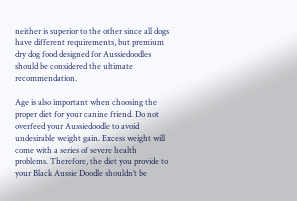neither is superior to the other since all dogs have different requirements, but premium dry dog food designed for Aussiedoodles should be considered the ultimate recommendation.

Age is also important when choosing the proper diet for your canine friend. Do not overfeed your Aussiedoodle to avoid undesirable weight gain. Excess weight will come with a series of severe health problems. Therefore, the diet you provide to your Black Aussie Doodle shouldn’t be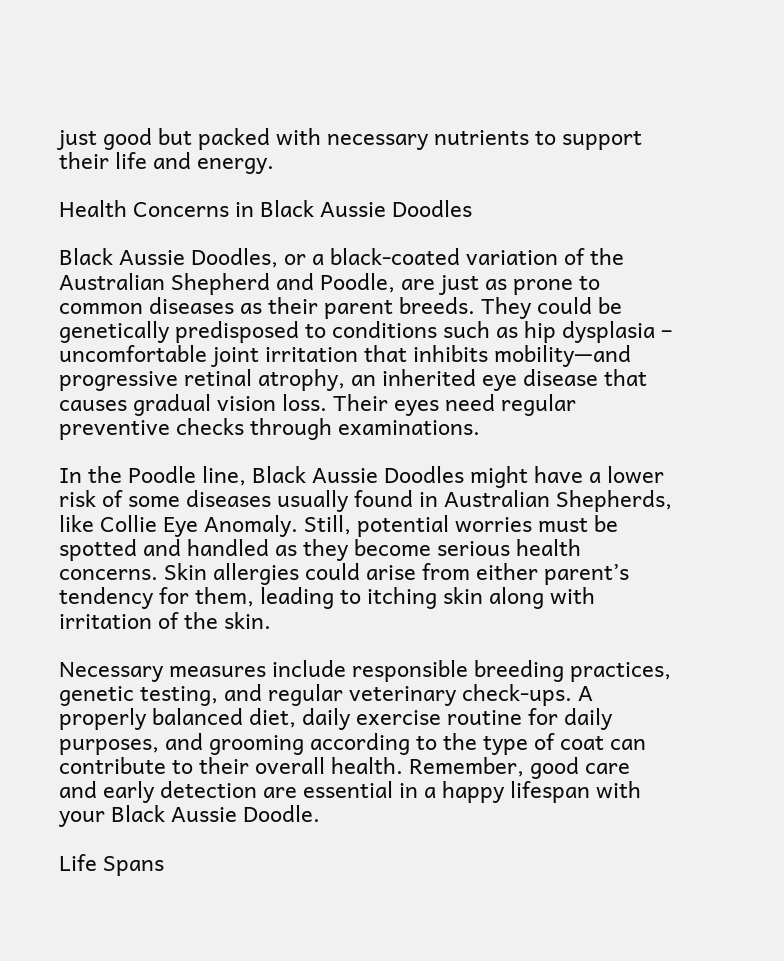just good but packed with necessary nutrients to support their life and energy.

Health Concerns in Black Aussie Doodles

Black Aussie Doodles, or a black-coated variation of the Australian Shepherd and Poodle, are just as prone to common diseases as their parent breeds. They could be genetically predisposed to conditions such as hip dysplasia – uncomfortable joint irritation that inhibits mobility—and progressive retinal atrophy, an inherited eye disease that causes gradual vision loss. Their eyes need regular preventive checks through examinations.

In the Poodle line, Black Aussie Doodles might have a lower risk of some diseases usually found in Australian Shepherds, like Collie Eye Anomaly. Still, potential worries must be spotted and handled as they become serious health concerns. Skin allergies could arise from either parent’s tendency for them, leading to itching skin along with irritation of the skin.

Necessary measures include responsible breeding practices, genetic testing, and regular veterinary check-ups. A properly balanced diet, daily exercise routine for daily purposes, and grooming according to the type of coat can contribute to their overall health. Remember, good care and early detection are essential in a happy lifespan with your Black Aussie Doodle.

Life Spans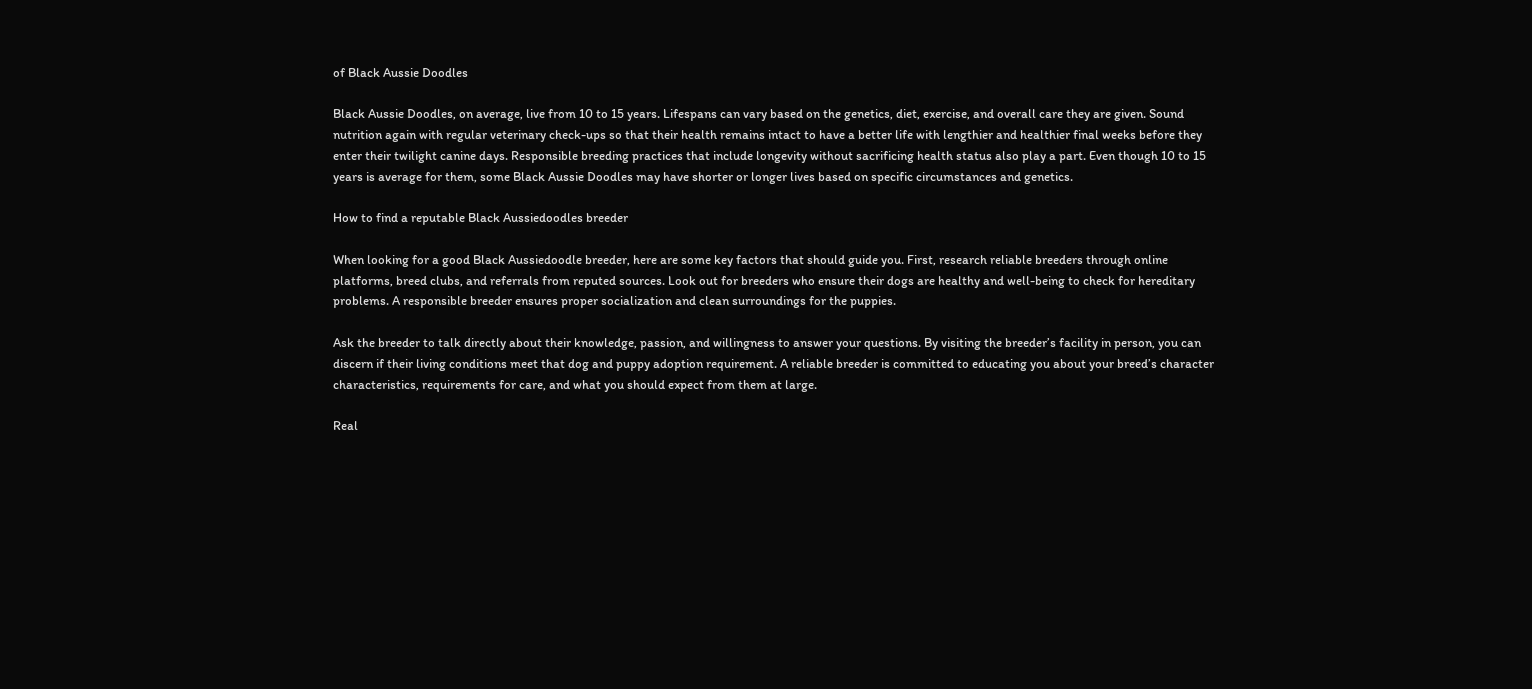of Black Aussie Doodles

Black Aussie Doodles, on average, live from 10 to 15 years. Lifespans can vary based on the genetics, diet, exercise, and overall care they are given. Sound nutrition again with regular veterinary check-ups so that their health remains intact to have a better life with lengthier and healthier final weeks before they enter their twilight canine days. Responsible breeding practices that include longevity without sacrificing health status also play a part. Even though 10 to 15 years is average for them, some Black Aussie Doodles may have shorter or longer lives based on specific circumstances and genetics.

How to find a reputable Black Aussiedoodles breeder

When looking for a good Black Aussiedoodle breeder, here are some key factors that should guide you. First, research reliable breeders through online platforms, breed clubs, and referrals from reputed sources. Look out for breeders who ensure their dogs are healthy and well-being to check for hereditary problems. A responsible breeder ensures proper socialization and clean surroundings for the puppies.

Ask the breeder to talk directly about their knowledge, passion, and willingness to answer your questions. By visiting the breeder’s facility in person, you can discern if their living conditions meet that dog and puppy adoption requirement. A reliable breeder is committed to educating you about your breed’s character characteristics, requirements for care, and what you should expect from them at large.

Real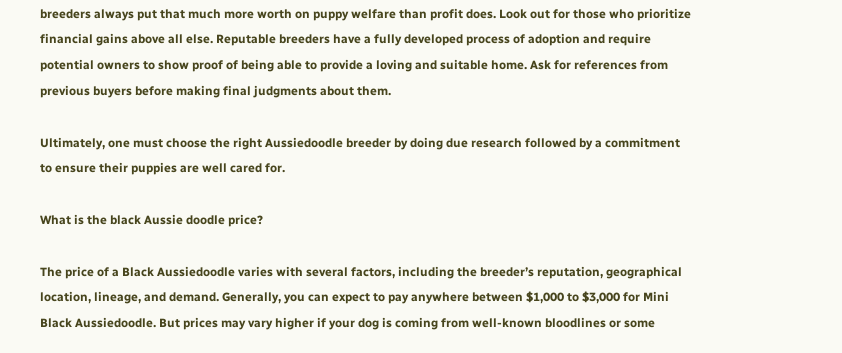breeders always put that much more worth on puppy welfare than profit does. Look out for those who prioritize financial gains above all else. Reputable breeders have a fully developed process of adoption and require potential owners to show proof of being able to provide a loving and suitable home. Ask for references from previous buyers before making final judgments about them.

Ultimately, one must choose the right Aussiedoodle breeder by doing due research followed by a commitment to ensure their puppies are well cared for.

What is the black Aussie doodle price?

The price of a Black Aussiedoodle varies with several factors, including the breeder’s reputation, geographical location, lineage, and demand. Generally, you can expect to pay anywhere between $1,000 to $3,000 for Mini Black Aussiedoodle. But prices may vary higher if your dog is coming from well-known bloodlines or some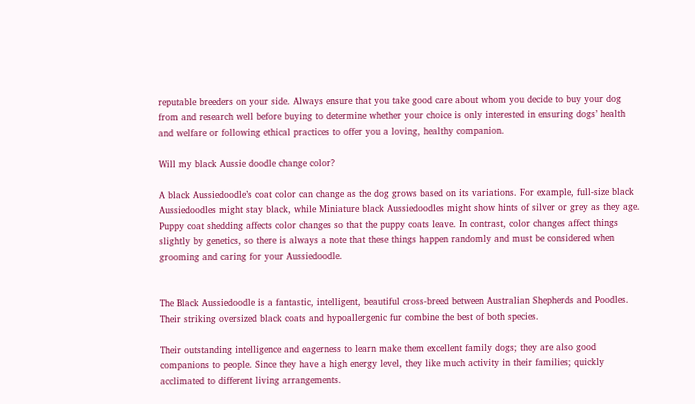reputable breeders on your side. Always ensure that you take good care about whom you decide to buy your dog from and research well before buying to determine whether your choice is only interested in ensuring dogs’ health and welfare or following ethical practices to offer you a loving, healthy companion.

Will my black Aussie doodle change color?

A black Aussiedoodle’s coat color can change as the dog grows based on its variations. For example, full-size black Aussiedoodles might stay black, while Miniature black Aussiedoodles might show hints of silver or grey as they age. Puppy coat shedding affects color changes so that the puppy coats leave. In contrast, color changes affect things slightly by genetics, so there is always a note that these things happen randomly and must be considered when grooming and caring for your Aussiedoodle.


The Black Aussiedoodle is a fantastic, intelligent, beautiful cross-breed between Australian Shepherds and Poodles. Their striking oversized black coats and hypoallergenic fur combine the best of both species.

Their outstanding intelligence and eagerness to learn make them excellent family dogs; they are also good companions to people. Since they have a high energy level, they like much activity in their families; quickly acclimated to different living arrangements.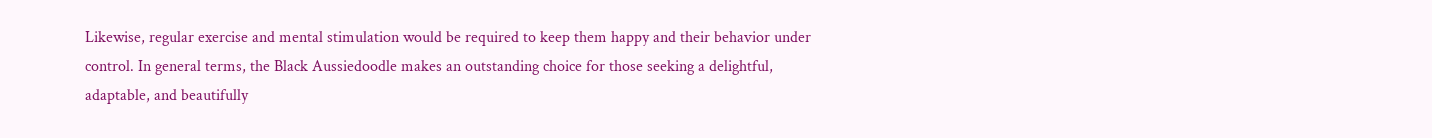Likewise, regular exercise and mental stimulation would be required to keep them happy and their behavior under control. In general terms, the Black Aussiedoodle makes an outstanding choice for those seeking a delightful, adaptable, and beautifully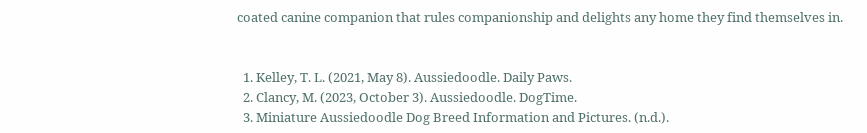coated canine companion that rules companionship and delights any home they find themselves in.


  1. Kelley, T. L. (2021, May 8). Aussiedoodle. Daily Paws.
  2. Clancy, M. (2023, October 3). Aussiedoodle. DogTime.
  3. Miniature Aussiedoodle Dog Breed Information and Pictures. (n.d.).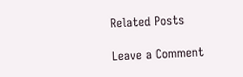Related Posts

Leave a Comment